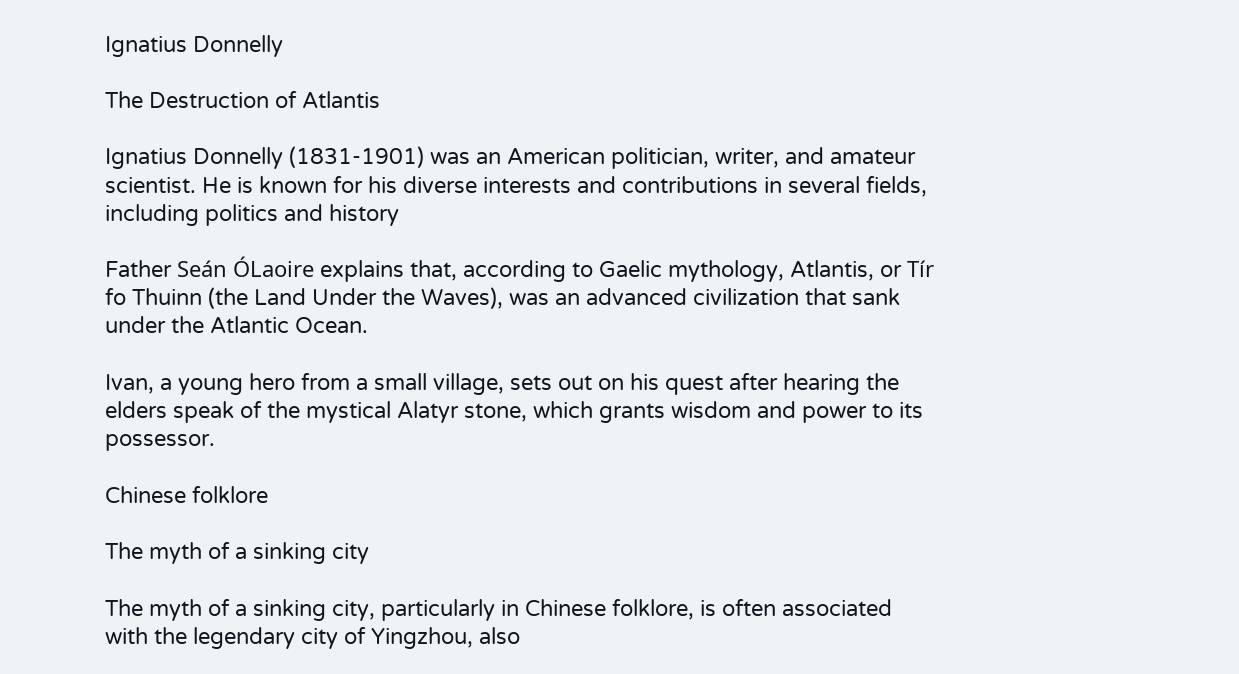Ignatius Donnelly

The Destruction of Atlantis

Ignatius Donnelly (1831-1901) was an American politician, writer, and amateur scientist. He is known for his diverse interests and contributions in several fields, including politics and history

Father Seán ÓLaoire explains that, according to Gaelic mythology, Atlantis, or Tír fo Thuinn (the Land Under the Waves), was an advanced civilization that sank under the Atlantic Ocean.

Ivan, a young hero from a small village, sets out on his quest after hearing the elders speak of the mystical Alatyr stone, which grants wisdom and power to its possessor.

Chinese folklore

The myth of a sinking city

The myth of a sinking city, particularly in Chinese folklore, is often associated with the legendary city of Yingzhou, also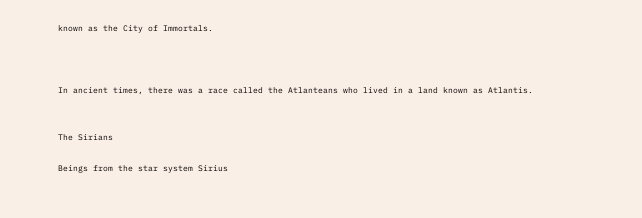known as the City of Immortals.



In ancient times, there was a race called the Atlanteans who lived in a land known as Atlantis.


The Sirians

Beings from the star system Sirius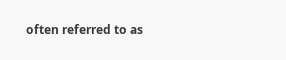often referred to as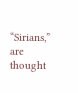“Sirians,” are thought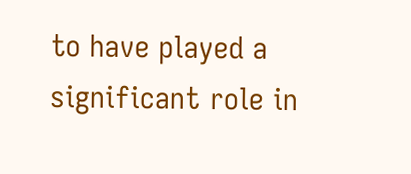to have played a significant role in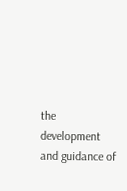the development and guidance of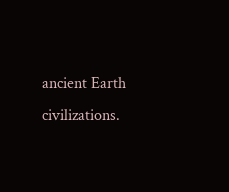ancient Earth civilizations.